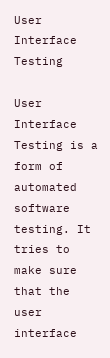User Interface Testing

User Interface Testing is a form of automated software testing. It tries to make sure that the user interface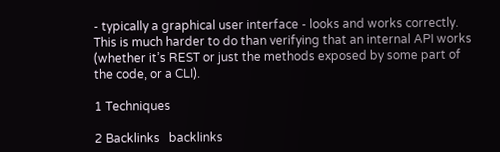- typically a graphical user interface - looks and works correctly. This is much harder to do than verifying that an internal API works (whether it’s REST or just the methods exposed by some part of the code, or a CLI).

1 Techniques

2 Backlinks   backlinks